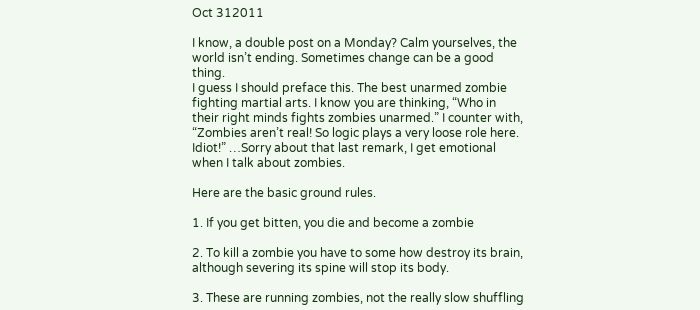Oct 312011

I know, a double post on a Monday? Calm yourselves, the world isn’t ending. Sometimes change can be a good thing.
I guess I should preface this. The best unarmed zombie fighting martial arts. I know you are thinking, “Who in their right minds fights zombies unarmed.” I counter with, “Zombies aren’t real! So logic plays a very loose role here. Idiot!” …Sorry about that last remark, I get emotional when I talk about zombies.

Here are the basic ground rules.

1. If you get bitten, you die and become a zombie

2. To kill a zombie you have to some how destroy its brain, although severing its spine will stop its body.

3. These are running zombies, not the really slow shuffling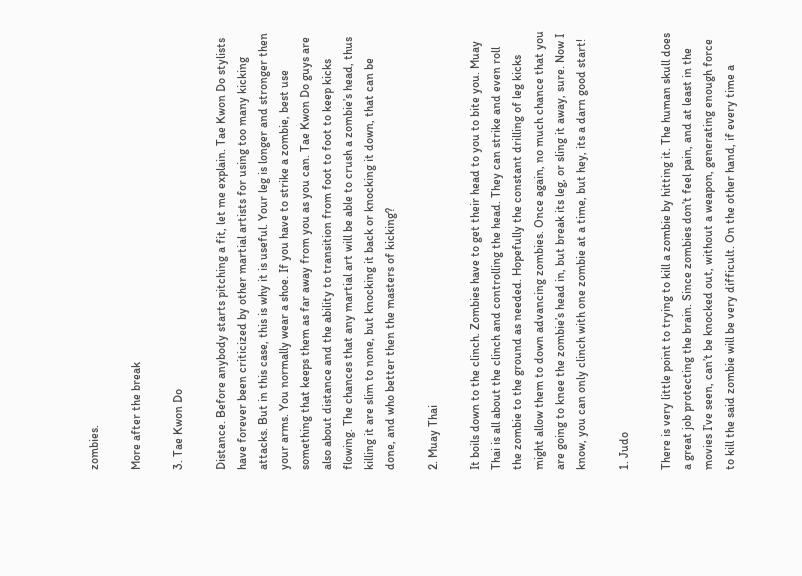zombies.

More after the break

3. Tae Kwon Do

Distance. Before anybody starts pitching a fit, let me explain. Tae Kwon Do stylists have forever been criticized by other martial artists for using too many kicking attacks. But in this case, this is why it is useful. Your leg is longer and stronger then your arms. You normally wear a shoe. If you have to strike a zombie, best use something that keeps them as far away from you as you can. Tae Kwon Do guys are also about distance and the ability to transition from foot to foot to keep kicks flowing. The chances that any martial art will be able to crush a zombie’s head, thus killing it are slim to none, but knocking it back or knocking it down, that can be done, and who better then the masters of kicking?

2. Muay Thai

It boils down to the clinch. Zombies have to get their head to you to bite you. Muay Thai is all about the clinch and controlling the head. They can strike and even roll the zombie to the ground as needed. Hopefully the constant drilling of leg kicks might allow them to down advancing zombies. Once again, no much chance that you are going to knee the zombie’s head in, but break its leg, or sling it away, sure. Now I know, you can only clinch with one zombie at a time, but hey, its a darn good start!

1. Judo

There is very little point to trying to kill a zombie by hitting it. The human skull does a great job protecting the brain. Since zombies don’t feel pain, and at least in the movies I’ve seen, can’t be knocked out, without a weapon, generating enough force to kill the said zombie will be very difficult. On the other hand, if every time a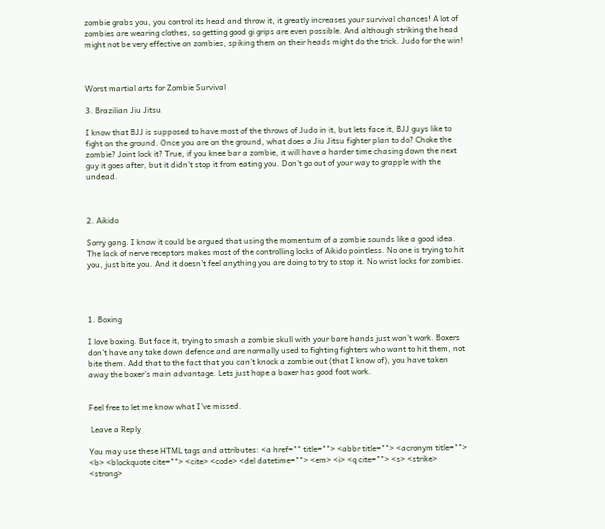zombie grabs you, you control its head and throw it, it greatly increases your survival chances! A lot of zombies are wearing clothes, so getting good gi grips are even possible. And although striking the head might not be very effective on zombies, spiking them on their heads might do the trick. Judo for the win!



Worst martial arts for Zombie Survival

3. Brazilian Jiu Jitsu

I know that BJJ is supposed to have most of the throws of Judo in it, but lets face it, BJJ guys like to fight on the ground. Once you are on the ground, what does a Jiu Jitsu fighter plan to do? Choke the zombie? Joint lock it? True, if you knee bar a zombie, it will have a harder time chasing down the next guy it goes after, but it didn’t stop it from eating you. Don’t go out of your way to grapple with the undead.



2. Aikido

Sorry gang. I know it could be argued that using the momentum of a zombie sounds like a good idea. The lack of nerve receptors makes most of the controlling locks of Aikido pointless. No one is trying to hit you, just bite you. And it doesn’t feel anything you are doing to try to stop it. No wrist locks for zombies.




1. Boxing

I love boxing. But face it, trying to smash a zombie skull with your bare hands just won’t work. Boxers don’t have any take down defence and are normally used to fighting fighters who want to hit them, not bite them. Add that to the fact that you can’t knock a zombie out (that I know of), you have taken away the boxer’s main advantage. Lets just hope a boxer has good foot work.


Feel free to let me know what I’ve missed.

 Leave a Reply

You may use these HTML tags and attributes: <a href="" title=""> <abbr title=""> <acronym title=""> <b> <blockquote cite=""> <cite> <code> <del datetime=""> <em> <i> <q cite=""> <s> <strike> <strong>